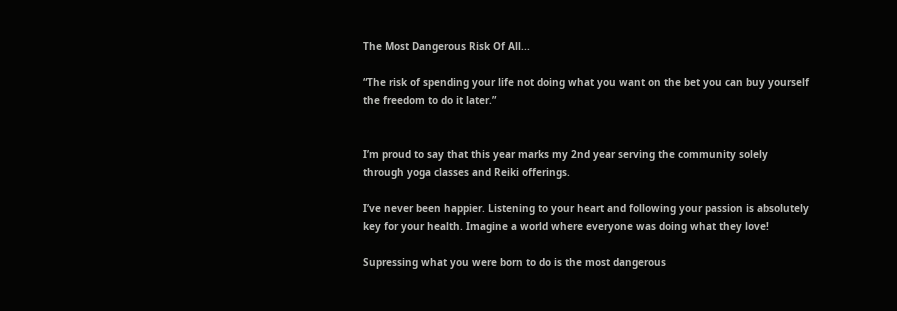The Most Dangerous Risk Of All...

“The risk of spending your life not doing what you want on the bet you can buy yourself the freedom to do it later.”


I’m proud to say that this year marks my 2nd year serving the community solely through yoga classes and Reiki offerings.

I’ve never been happier. Listening to your heart and following your passion is absolutely key for your health. Imagine a world where everyone was doing what they love!

Supressing what you were born to do is the most dangerous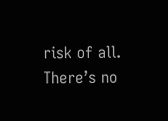risk of all. There’s no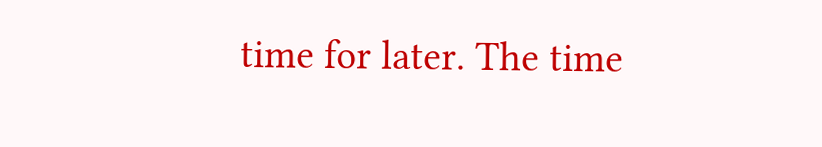time for later. The time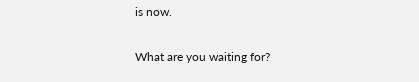is now.

What are you waiting for?